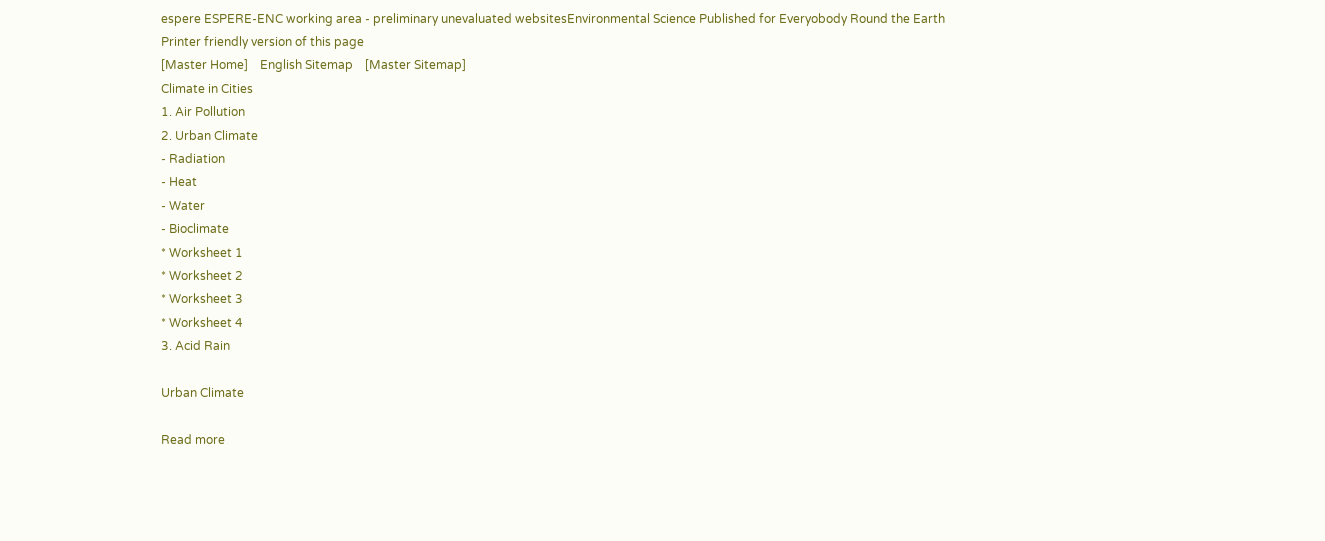espere ESPERE-ENC working area - preliminary unevaluated websitesEnvironmental Science Published for Everyobody Round the Earth
Printer friendly version of this page
[Master Home]    English Sitemap    [Master Sitemap]
Climate in Cities
1. Air Pollution
2. Urban Climate
- Radiation
- Heat
- Water
- Bioclimate
* Worksheet 1
* Worksheet 2
* Worksheet 3
* Worksheet 4
3. Acid Rain

Urban Climate

Read more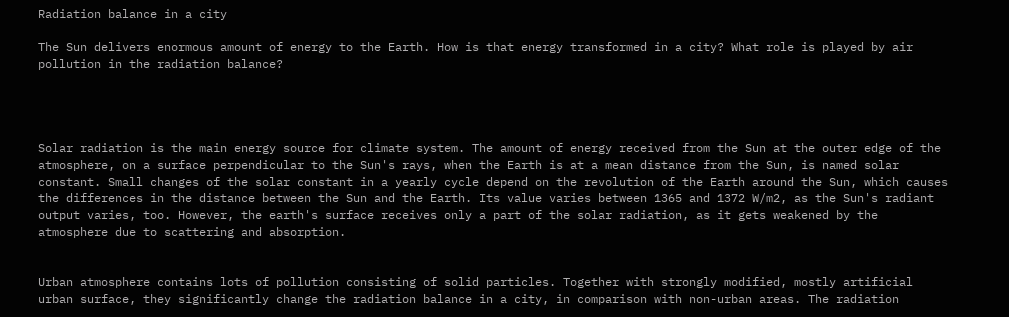Radiation balance in a city

The Sun delivers enormous amount of energy to the Earth. How is that energy transformed in a city? What role is played by air pollution in the radiation balance?




Solar radiation is the main energy source for climate system. The amount of energy received from the Sun at the outer edge of the atmosphere, on a surface perpendicular to the Sun's rays, when the Earth is at a mean distance from the Sun, is named solar constant. Small changes of the solar constant in a yearly cycle depend on the revolution of the Earth around the Sun, which causes the differences in the distance between the Sun and the Earth. Its value varies between 1365 and 1372 W/m2, as the Sun's radiant output varies, too. However, the earth's surface receives only a part of the solar radiation, as it gets weakened by the atmosphere due to scattering and absorption.


Urban atmosphere contains lots of pollution consisting of solid particles. Together with strongly modified, mostly artificial urban surface, they significantly change the radiation balance in a city, in comparison with non-urban areas. The radiation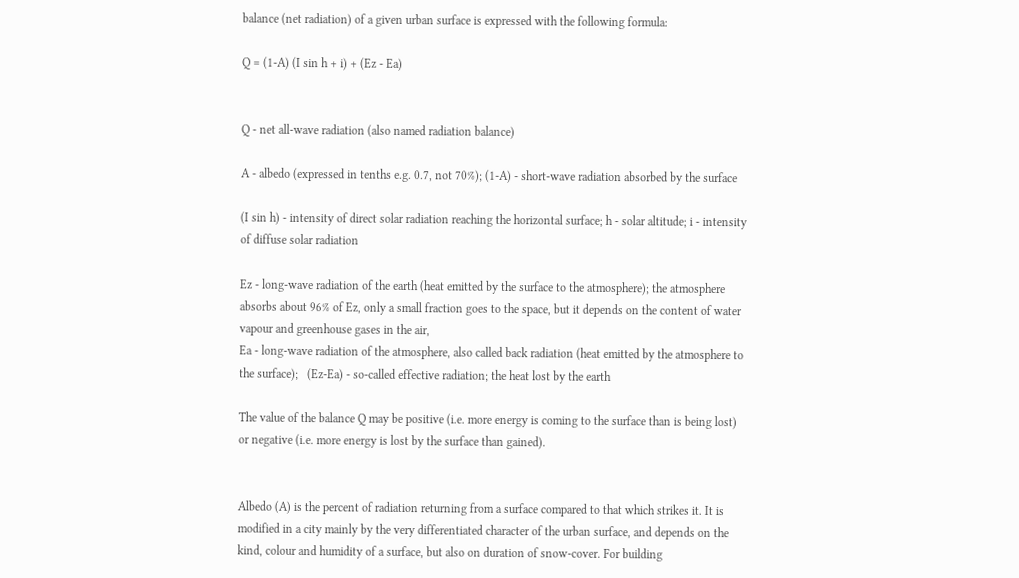balance (net radiation) of a given urban surface is expressed with the following formula:

Q = (1-A) (I sin h + i) + (Ez - Ea)


Q - net all-wave radiation (also named radiation balance)

A - albedo (expressed in tenths e.g. 0.7, not 70%); (1-A) - short-wave radiation absorbed by the surface

(I sin h) - intensity of direct solar radiation reaching the horizontal surface; h - solar altitude; i - intensity of diffuse solar radiation

Ez - long-wave radiation of the earth (heat emitted by the surface to the atmosphere); the atmosphere absorbs about 96% of Ez, only a small fraction goes to the space, but it depends on the content of water vapour and greenhouse gases in the air,
Ea - long-wave radiation of the atmosphere, also called back radiation (heat emitted by the atmosphere to the surface);   (Ez-Ea) - so-called effective radiation; the heat lost by the earth

The value of the balance Q may be positive (i.e. more energy is coming to the surface than is being lost) or negative (i.e. more energy is lost by the surface than gained).


Albedo (A) is the percent of radiation returning from a surface compared to that which strikes it. It is modified in a city mainly by the very differentiated character of the urban surface, and depends on the kind, colour and humidity of a surface, but also on duration of snow-cover. For building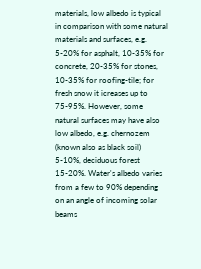materials, low albedo is typical in comparison with some natural materials and surfaces, e.g. 5-20% for asphalt, 10-35% for concrete, 20-35% for stones, 10-35% for roofing-tile; for fresh snow it icreases up to 75-95%. However, some natural surfaces may have also low albedo, e.g. chernozem (known also as black soil) 5-10%, deciduous forest 15-20%. Water's albedo varies from a few to 90% depending on an angle of incoming solar beams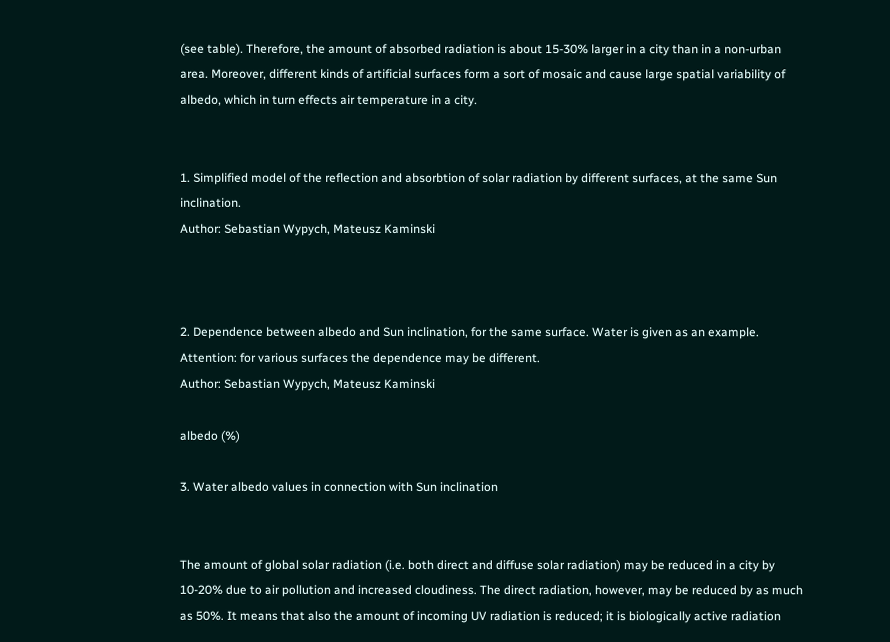(see table). Therefore, the amount of absorbed radiation is about 15-30% larger in a city than in a non-urban area. Moreover, different kinds of artificial surfaces form a sort of mosaic and cause large spatial variability of albedo, which in turn effects air temperature in a city.


1. Simplified model of the reflection and absorbtion of solar radiation by different surfaces, at the same Sun inclination.
Author: Sebastian Wypych, Mateusz Kaminski



2. Dependence between albedo and Sun inclination, for the same surface. Water is given as an example. Attention: for various surfaces the dependence may be different.
Author: Sebastian Wypych, Mateusz Kaminski

albedo (%)

3. Water albedo values in connection with Sun inclination


The amount of global solar radiation (i.e. both direct and diffuse solar radiation) may be reduced in a city by 10-20% due to air pollution and increased cloudiness. The direct radiation, however, may be reduced by as much as 50%. It means that also the amount of incoming UV radiation is reduced; it is biologically active radiation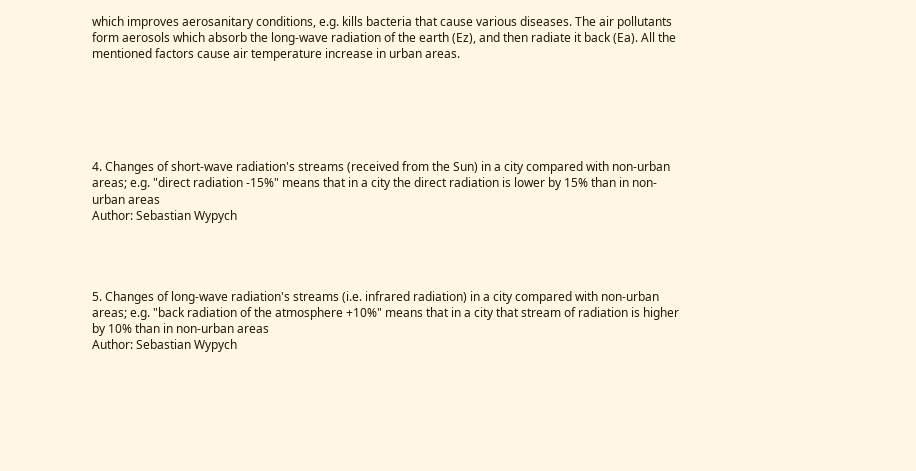which improves aerosanitary conditions, e.g. kills bacteria that cause various diseases. The air pollutants form aerosols which absorb the long-wave radiation of the earth (Ez), and then radiate it back (Ea). All the mentioned factors cause air temperature increase in urban areas.






4. Changes of short-wave radiation's streams (received from the Sun) in a city compared with non-urban areas; e.g. "direct radiation -15%" means that in a city the direct radiation is lower by 15% than in non-urban areas
Author: Sebastian Wypych




5. Changes of long-wave radiation's streams (i.e. infrared radiation) in a city compared with non-urban areas; e.g. "back radiation of the atmosphere +10%" means that in a city that stream of radiation is higher by 10% than in non-urban areas
Author: Sebastian Wypych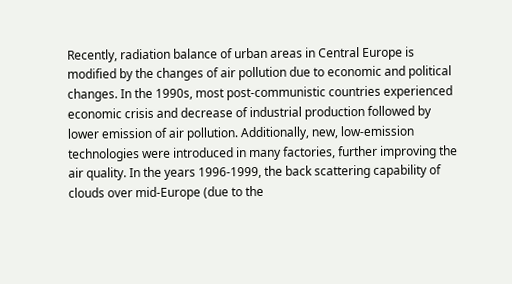Recently, radiation balance of urban areas in Central Europe is modified by the changes of air pollution due to economic and political changes. In the 1990s, most post-communistic countries experienced economic crisis and decrease of industrial production followed by lower emission of air pollution. Additionally, new, low-emission technologies were introduced in many factories, further improving the air quality. In the years 1996-1999, the back scattering capability of clouds over mid-Europe (due to the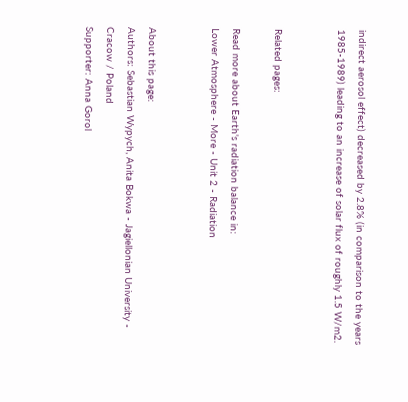indirect aerosol effect) decreased by 2.8% (in comparison to the years 1985-1989) leading to an increase of solar flux of roughly 1.5 W/m2.


Related pages:

Read more about Earth's radiation balance in:
Lower Atmosphere - More - Unit 2 - Radiation


About this page:
Authors: Sebastian Wypych, Anita Bokwa - Jagiellonian University - Cracow / Poland
Supporter: Anna Gorol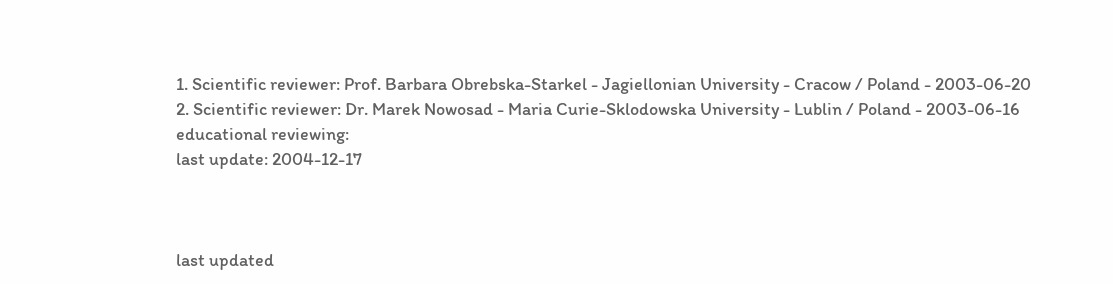1. Scientific reviewer: Prof. Barbara Obrebska-Starkel - Jagiellonian University - Cracow / Poland - 2003-06-20
2. Scientific reviewer: Dr. Marek Nowosad - Maria Curie-Sklodowska University - Lublin / Poland - 2003-06-16
educational reviewing:
last update: 2004-12-17



last updated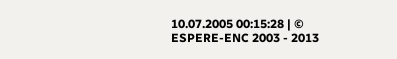10.07.2005 00:15:28 | © ESPERE-ENC 2003 - 2013